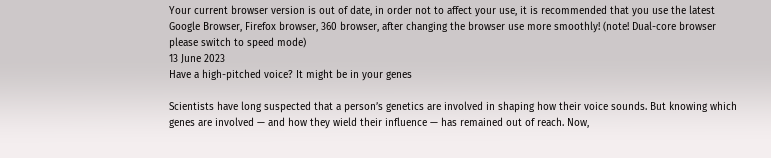Your current browser version is out of date, in order not to affect your use, it is recommended that you use the latest Google Browser, Firefox browser, 360 browser, after changing the browser use more smoothly! (note! Dual-core browser please switch to speed mode)
13 June 2023
Have a high-pitched voice? It might be in your genes

Scientists have long suspected that a person’s genetics are involved in shaping how their voice sounds. But knowing which genes are involved — and how they wield their influence — has remained out of reach. Now,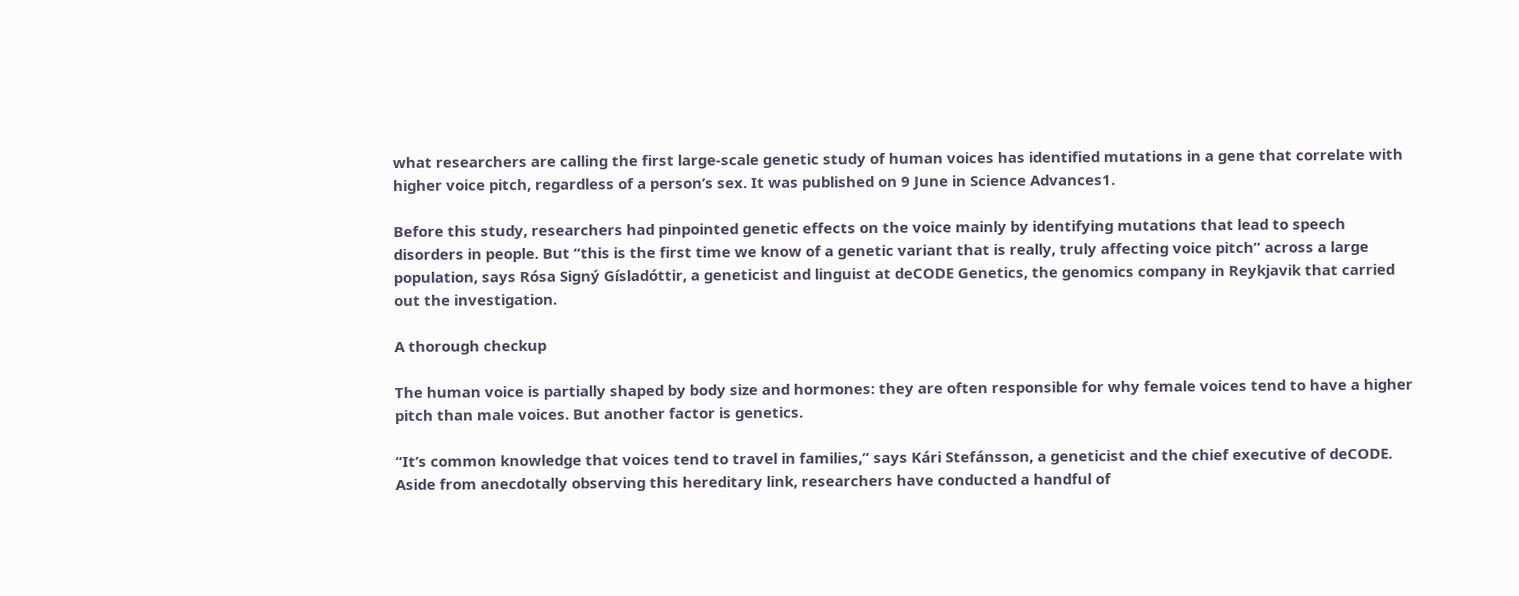what researchers are calling the first large-scale genetic study of human voices has identified mutations in a gene that correlate with higher voice pitch, regardless of a person’s sex. It was published on 9 June in Science Advances1.

Before this study, researchers had pinpointed genetic effects on the voice mainly by identifying mutations that lead to speech disorders in people. But “this is the first time we know of a genetic variant that is really, truly affecting voice pitch” across a large population, says Rósa Signý Gísladóttir, a geneticist and linguist at deCODE Genetics, the genomics company in Reykjavik that carried out the investigation.

A thorough checkup

The human voice is partially shaped by body size and hormones: they are often responsible for why female voices tend to have a higher pitch than male voices. But another factor is genetics.

“It’s common knowledge that voices tend to travel in families,” says Kári Stefánsson, a geneticist and the chief executive of deCODE. Aside from anecdotally observing this hereditary link, researchers have conducted a handful of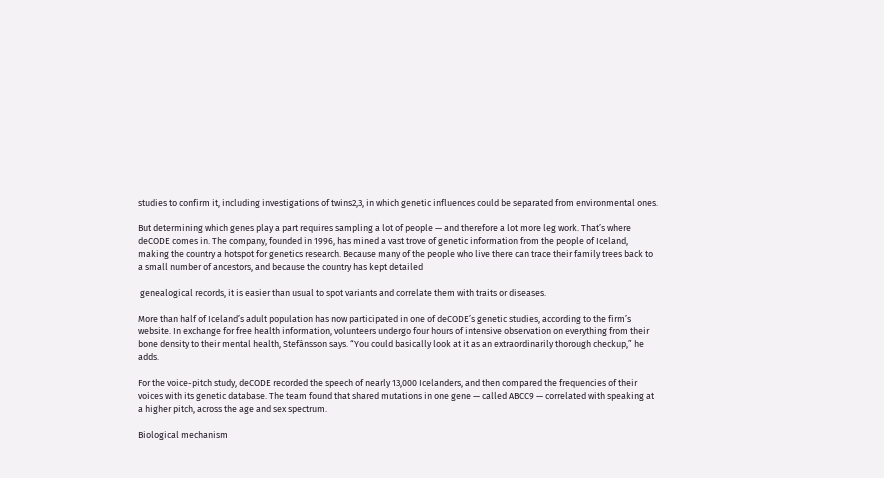studies to confirm it, including investigations of twins2,3, in which genetic influences could be separated from environmental ones.

But determining which genes play a part requires sampling a lot of people — and therefore a lot more leg work. That’s where deCODE comes in. The company, founded in 1996, has mined a vast trove of genetic information from the people of Iceland, making the country a hotspot for genetics research. Because many of the people who live there can trace their family trees back to a small number of ancestors, and because the country has kept detailed

 genealogical records, it is easier than usual to spot variants and correlate them with traits or diseases.

More than half of Iceland’s adult population has now participated in one of deCODE’s genetic studies, according to the firm’s website. In exchange for free health information, volunteers undergo four hours of intensive observation on everything from their bone density to their mental health, Stefánsson says. “You could basically look at it as an extraordinarily thorough checkup,” he adds.

For the voice-pitch study, deCODE recorded the speech of nearly 13,000 Icelanders, and then compared the frequencies of their voices with its genetic database. The team found that shared mutations in one gene — called ABCC9 — correlated with speaking at a higher pitch, across the age and sex spectrum.

Biological mechanism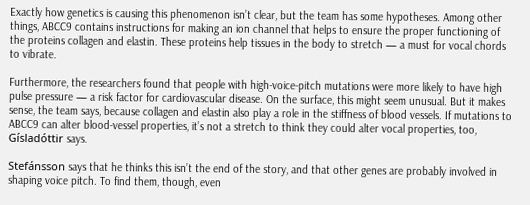Exactly how genetics is causing this phenomenon isn’t clear, but the team has some hypotheses. Among other things, ABCC9 contains instructions for making an ion channel that helps to ensure the proper functioning of the proteins collagen and elastin. These proteins help tissues in the body to stretch — a must for vocal chords to vibrate.

Furthermore, the researchers found that people with high-voice-pitch mutations were more likely to have high pulse pressure — a risk factor for cardiovascular disease. On the surface, this might seem unusual. But it makes sense, the team says, because collagen and elastin also play a role in the stiffness of blood vessels. If mutations to ABCC9 can alter blood-vessel properties, it’s not a stretch to think they could alter vocal properties, too, Gísladóttir says.

Stefánsson says that he thinks this isn’t the end of the story, and that other genes are probably involved in shaping voice pitch. To find them, though, even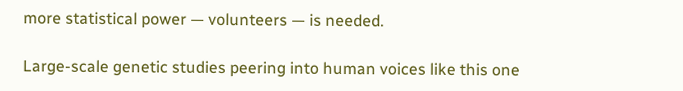more statistical power — volunteers — is needed.

Large-scale genetic studies peering into human voices like this one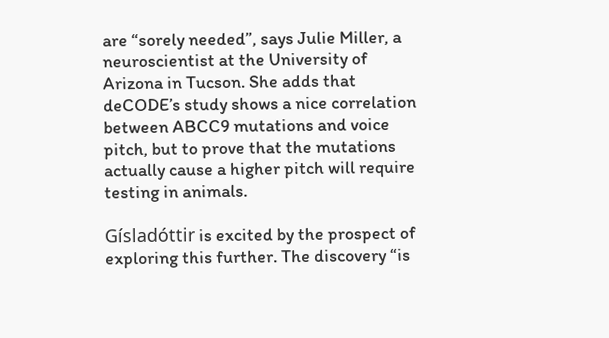are “sorely needed”, says Julie Miller, a neuroscientist at the University of Arizona in Tucson. She adds that deCODE’s study shows a nice correlation between ABCC9 mutations and voice pitch, but to prove that the mutations actually cause a higher pitch will require testing in animals.

Gísladóttir is excited by the prospect of exploring this further. The discovery “is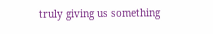truly giving us something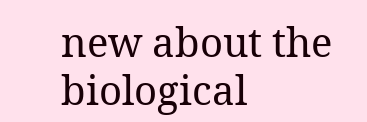new about the biological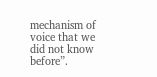mechanism of voice that we did not know before”.